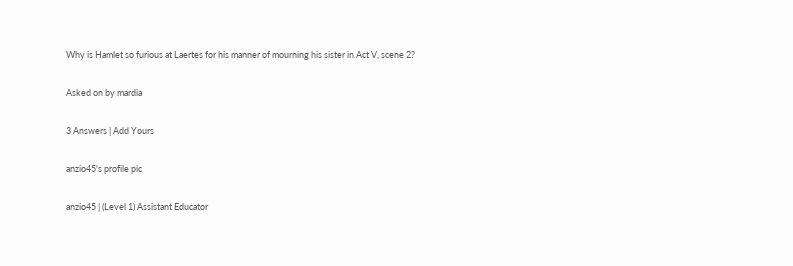Why is Hamlet so furious at Laertes for his manner of mourning his sister in Act V, scene 2?

Asked on by mardia

3 Answers | Add Yours

anzio45's profile pic

anzio45 | (Level 1) Assistant Educator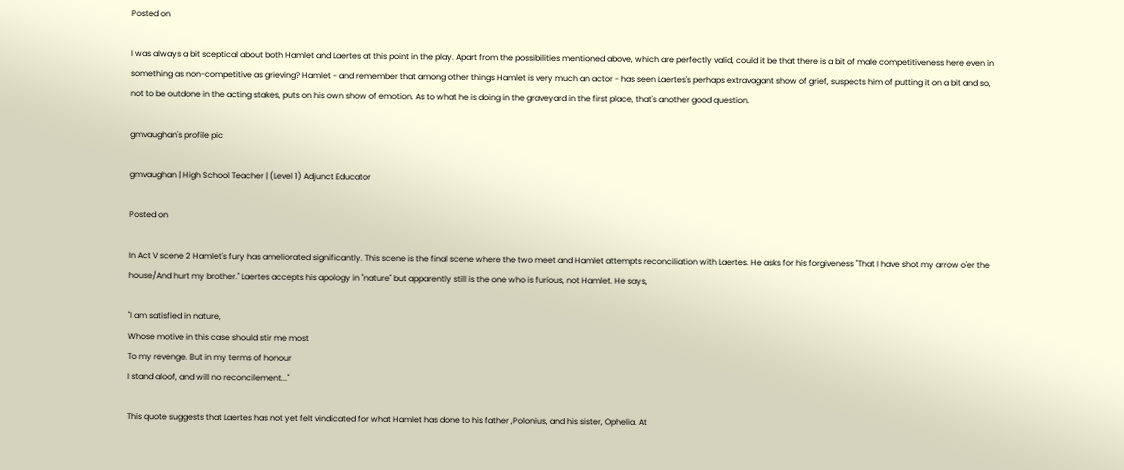Posted on

I was always a bit sceptical about both Hamlet and Laertes at this point in the play. Apart from the possibilities mentioned above, which are perfectly valid, could it be that there is a bit of male competitiveness here even in something as non-competitive as grieving? Hamlet - and remember that among other things Hamlet is very much an actor - has seen Laertes's perhaps extravagant show of grief, suspects him of putting it on a bit and so, not to be outdone in the acting stakes, puts on his own show of emotion. As to what he is doing in the graveyard in the first place, that's another good question.

gmvaughan's profile pic

gmvaughan | High School Teacher | (Level 1) Adjunct Educator

Posted on

In Act V scene 2 Hamlet's fury has ameliorated significantly. This scene is the final scene where the two meet and Hamlet attempts reconciliation with Laertes. He asks for his forgiveness "That I have shot my arrow o'er the house/And hurt my brother." Laertes accepts his apology in "nature" but apparently still is the one who is furious, not Hamlet. He says,

"I am satisfied in nature,
Whose motive in this case should stir me most
To my revenge. But in my terms of honour
I stand aloof, and will no reconcilement..."

This quote suggests that Laertes has not yet felt vindicated for what Hamlet has done to his father ,Polonius, and his sister, Ophelia. At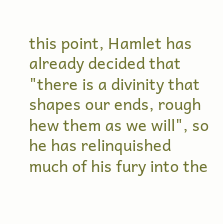this point, Hamlet has already decided that "there is a divinity that shapes our ends, rough hew them as we will", so he has relinquished much of his fury into the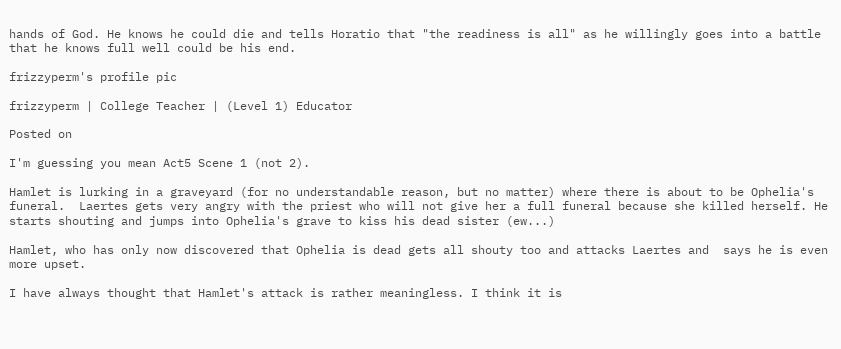hands of God. He knows he could die and tells Horatio that "the readiness is all" as he willingly goes into a battle that he knows full well could be his end.

frizzyperm's profile pic

frizzyperm | College Teacher | (Level 1) Educator

Posted on

I'm guessing you mean Act5 Scene 1 (not 2).

Hamlet is lurking in a graveyard (for no understandable reason, but no matter) where there is about to be Ophelia's funeral.  Laertes gets very angry with the priest who will not give her a full funeral because she killed herself. He starts shouting and jumps into Ophelia's grave to kiss his dead sister (ew...)

Hamlet, who has only now discovered that Ophelia is dead gets all shouty too and attacks Laertes and  says he is even more upset.

I have always thought that Hamlet's attack is rather meaningless. I think it is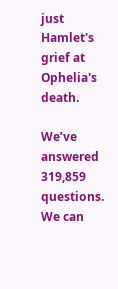just Hamlet's grief at Ophelia's death.

We’ve answered 319,859 questions. We can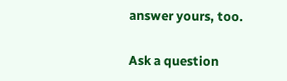answer yours, too.

Ask a question